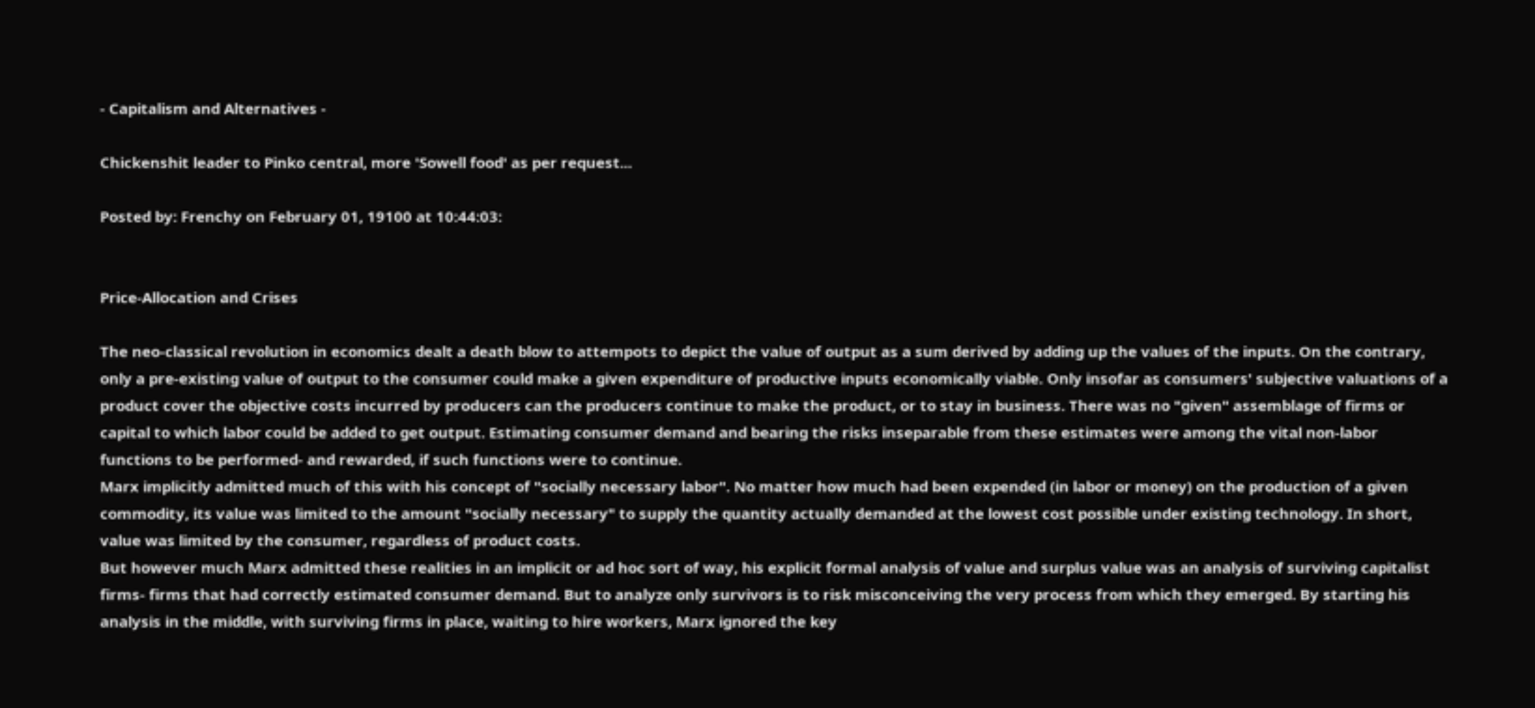- Capitalism and Alternatives -

Chickenshit leader to Pinko central, more 'Sowell food' as per request...

Posted by: Frenchy on February 01, 19100 at 10:44:03:


Price-Allocation and Crises

The neo-classical revolution in economics dealt a death blow to attempots to depict the value of output as a sum derived by adding up the values of the inputs. On the contrary, only a pre-existing value of output to the consumer could make a given expenditure of productive inputs economically viable. Only insofar as consumers' subjective valuations of a product cover the objective costs incurred by producers can the producers continue to make the product, or to stay in business. There was no "given" assemblage of firms or capital to which labor could be added to get output. Estimating consumer demand and bearing the risks inseparable from these estimates were among the vital non-labor functions to be performed- and rewarded, if such functions were to continue.
Marx implicitly admitted much of this with his concept of "socially necessary labor". No matter how much had been expended (in labor or money) on the production of a given commodity, its value was limited to the amount "socially necessary" to supply the quantity actually demanded at the lowest cost possible under existing technology. In short, value was limited by the consumer, regardless of product costs.
But however much Marx admitted these realities in an implicit or ad hoc sort of way, his explicit formal analysis of value and surplus value was an analysis of surviving capitalist firms- firms that had correctly estimated consumer demand. But to analyze only survivors is to risk misconceiving the very process from which they emerged. By starting his analysis in the middle, with surviving firms in place, waiting to hire workers, Marx ignored the key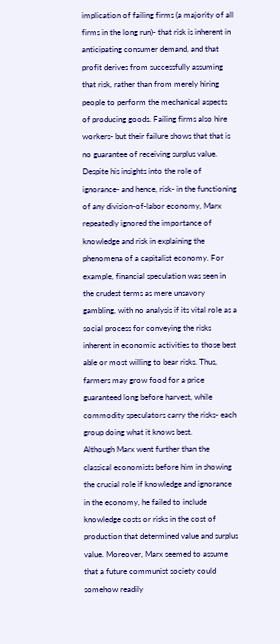implication of failing firms (a majority of all firms in the long run)- that risk is inherent in anticipating consumer demand, and that profit derives from successfully assuming that risk, rather than from merely hiring people to perform the mechanical aspects of producing goods. Failing firms also hire workers- but their failure shows that that is no guarantee of receiving surplus value.
Despite his insights into the role of ignorance- and hence, risk- in the functioning of any division-of-labor economy, Marx repeatedly ignored the importance of knowledge and risk in explaining the phenomena of a capitalist economy. For example, financial speculation was seen in the crudest terms as mere unsavory gambling, with no analysis if its vital role as a social process for conveying the risks inherent in economic activities to those best able or most willing to bear risks. Thus, farmers may grow food for a price guaranteed long before harvest, while commodity speculators carry the risks- each group doing what it knows best.
Although Marx went further than the classical economists before him in showing the crucial role if knowledge and ignorance in the economy, he failed to include knowledge costs or risks in the cost of production that determined value and surplus value. Moreover, Marx seemed to assume that a future communist society could somehow readily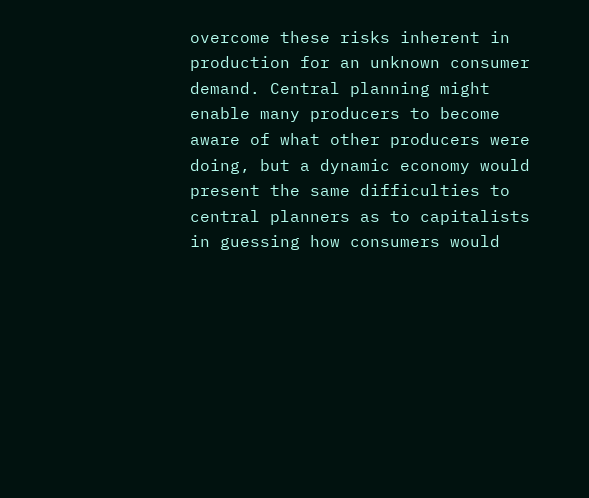overcome these risks inherent in production for an unknown consumer demand. Central planning might enable many producers to become aware of what other producers were doing, but a dynamic economy would present the same difficulties to central planners as to capitalists in guessing how consumers would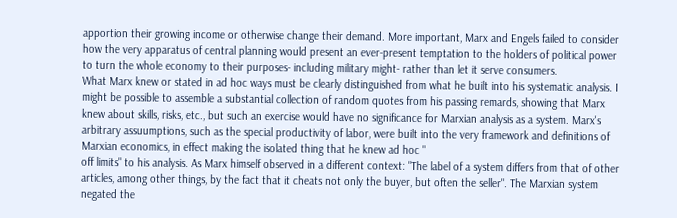apportion their growing income or otherwise change their demand. More important, Marx and Engels failed to consider how the very apparatus of central planning would present an ever-present temptation to the holders of political power to turn the whole economy to their purposes- including military might- rather than let it serve consumers.
What Marx knew or stated in ad hoc ways must be clearly distinguished from what he built into his systematic analysis. I might be possible to assemble a substantial collection of random quotes from his passing remards, showing that Marx knew about skills, risks, etc., but such an exercise would have no significance for Marxian analysis as a system. Marx's arbitrary assuumptions, such as the special productivity of labor, were built into the very framework and definitions of Marxian economics, in effect making the isolated thing that he knew ad hoc "
off limits" to his analysis. As Marx himself observed in a different context: "The label of a system differs from that of other articles, among other things, by the fact that it cheats not only the buyer, but often the seller". The Marxian system negated the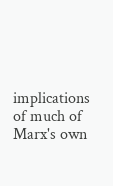implications of much of Marx's own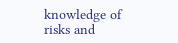knowledge of risks and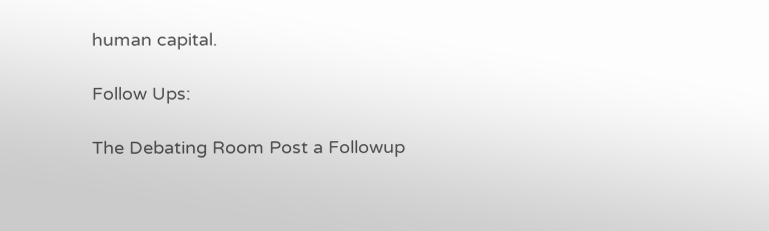human capital.

Follow Ups:

The Debating Room Post a Followup